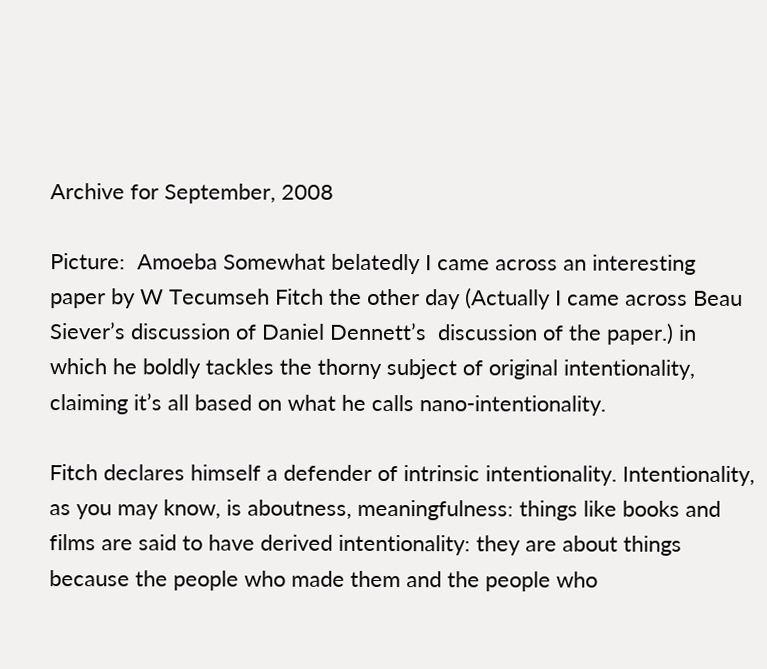Archive for September, 2008

Picture:  Amoeba Somewhat belatedly I came across an interesting paper by W Tecumseh Fitch the other day (Actually I came across Beau Siever’s discussion of Daniel Dennett’s  discussion of the paper.) in which he boldly tackles the thorny subject of original intentionality, claiming it’s all based on what he calls nano-intentionality.

Fitch declares himself a defender of intrinsic intentionality. Intentionality, as you may know, is aboutness, meaningfulness: things like books and films are said to have derived intentionality: they are about things because the people who made them and the people who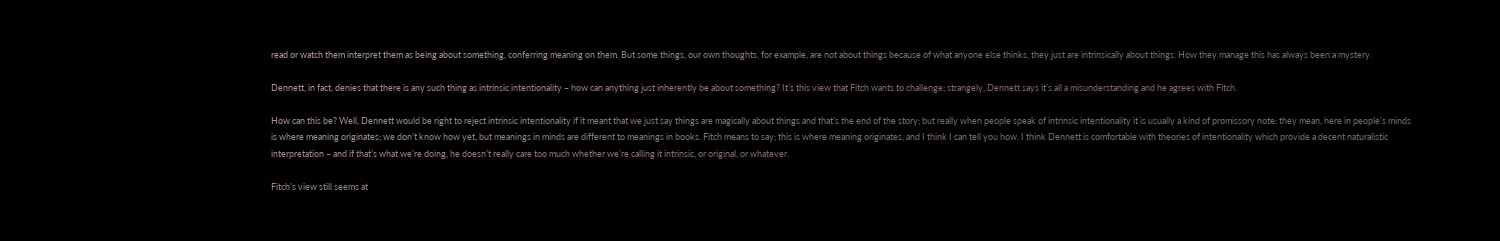read or watch them interpret them as being about something, conferring meaning on them. But some things, our own thoughts, for example, are not about things because of what anyone else thinks, they just are intrinsically about things. How they manage this has always been a mystery.

Dennett, in fact, denies that there is any such thing as intrinsic intentionality – how can anything just inherently be about something? It’s this view that Fitch wants to challenge; strangely, Dennett says it’s all a misunderstanding and he agrees with Fitch.

How can this be? Well, Dennett would be right to reject intrinsic intentionality if it meant that we just say things are magically about things and that’s the end of the story; but really when people speak of intrinsic intentionality it is usually a kind of promissory note: they mean, here in people’s minds is where meaning originates; we don’t know how yet, but meanings in minds are different to meanings in books. Fitch means to say; this is where meaning originates, and I think I can tell you how. I think Dennett is comfortable with theories of intentionality which provide a decent naturalistic interpretation – and if that’s what we’re doing, he doesn’t really care too much whether we’re calling it intrinsic, or original, or whatever.

Fitch’s view still seems at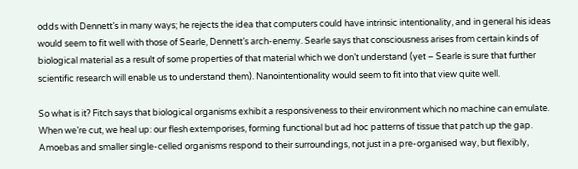odds with Dennett’s in many ways; he rejects the idea that computers could have intrinsic intentionality, and in general his ideas would seem to fit well with those of Searle, Dennett’s arch-enemy. Searle says that consciousness arises from certain kinds of biological material as a result of some properties of that material which we don’t understand (yet – Searle is sure that further scientific research will enable us to understand them). Nanointentionality would seem to fit into that view quite well.

So what is it? Fitch says that biological organisms exhibit a responsiveness to their environment which no machine can emulate. When we’re cut, we heal up: our flesh extemporises, forming functional but ad hoc patterns of tissue that patch up the gap. Amoebas and smaller single-celled organisms respond to their surroundings, not just in a pre-organised way, but flexibly,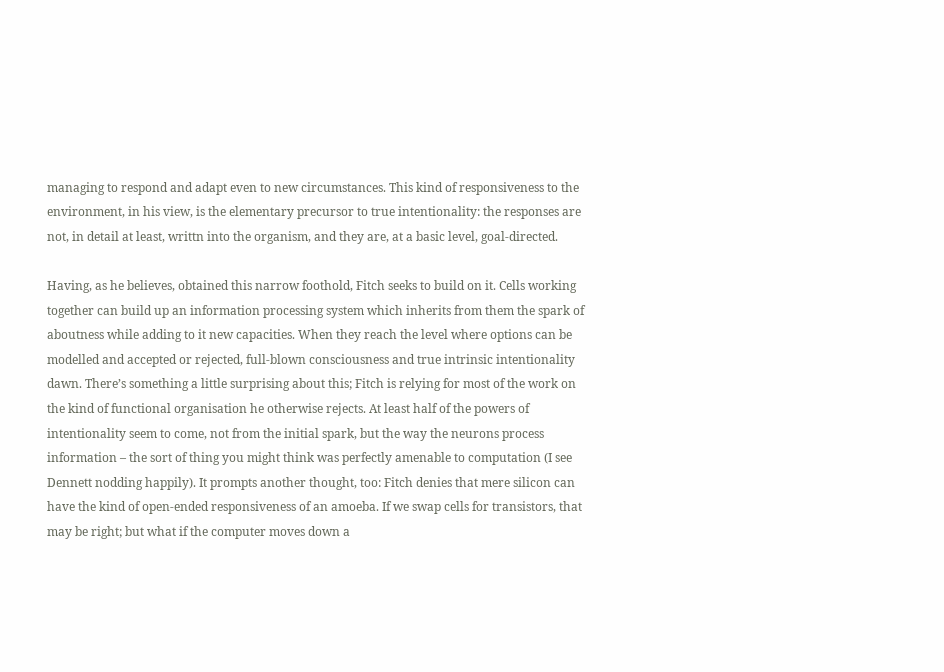managing to respond and adapt even to new circumstances. This kind of responsiveness to the environment, in his view, is the elementary precursor to true intentionality: the responses are not, in detail at least, writtn into the organism, and they are, at a basic level, goal-directed.

Having, as he believes, obtained this narrow foothold, Fitch seeks to build on it. Cells working together can build up an information processing system which inherits from them the spark of aboutness while adding to it new capacities. When they reach the level where options can be modelled and accepted or rejected, full-blown consciousness and true intrinsic intentionality dawn. There’s something a little surprising about this; Fitch is relying for most of the work on the kind of functional organisation he otherwise rejects. At least half of the powers of intentionality seem to come, not from the initial spark, but the way the neurons process information – the sort of thing you might think was perfectly amenable to computation (I see Dennett nodding happily). It prompts another thought, too: Fitch denies that mere silicon can have the kind of open-ended responsiveness of an amoeba. If we swap cells for transistors, that may be right; but what if the computer moves down a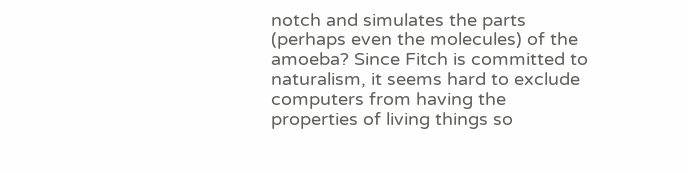notch and simulates the parts (perhaps even the molecules) of the amoeba? Since Fitch is committed to naturalism, it seems hard to exclude computers from having the properties of living things so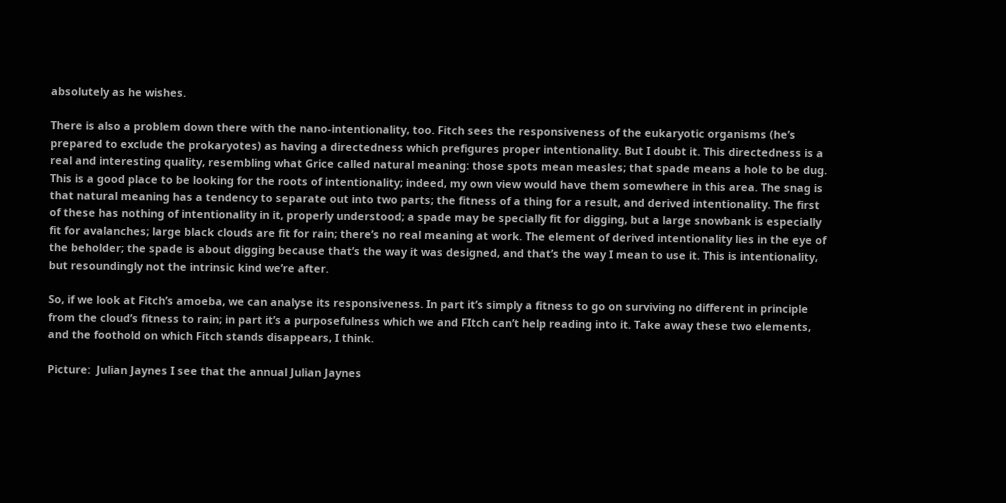absolutely as he wishes.

There is also a problem down there with the nano-intentionality, too. Fitch sees the responsiveness of the eukaryotic organisms (he’s prepared to exclude the prokaryotes) as having a directedness which prefigures proper intentionality. But I doubt it. This directedness is a real and interesting quality, resembling what Grice called natural meaning: those spots mean measles; that spade means a hole to be dug. This is a good place to be looking for the roots of intentionality; indeed, my own view would have them somewhere in this area. The snag is that natural meaning has a tendency to separate out into two parts; the fitness of a thing for a result, and derived intentionality. The first of these has nothing of intentionality in it, properly understood; a spade may be specially fit for digging, but a large snowbank is especially fit for avalanches; large black clouds are fit for rain; there’s no real meaning at work. The element of derived intentionality lies in the eye of the beholder; the spade is about digging because that’s the way it was designed, and that’s the way I mean to use it. This is intentionality, but resoundingly not the intrinsic kind we’re after.

So, if we look at Fitch’s amoeba, we can analyse its responsiveness. In part it’s simply a fitness to go on surviving no different in principle from the cloud’s fitness to rain; in part it’s a purposefulness which we and FItch can’t help reading into it. Take away these two elements, and the foothold on which Fitch stands disappears, I think.

Picture:  Julian Jaynes I see that the annual Julian Jaynes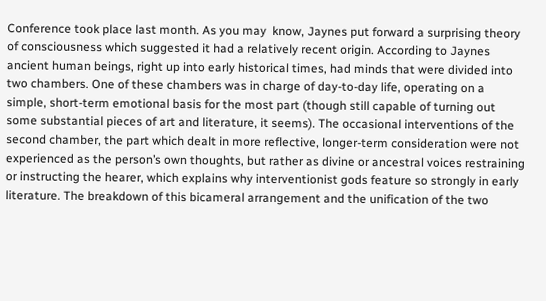Conference took place last month. As you may  know, Jaynes put forward a surprising theory of consciousness which suggested it had a relatively recent origin. According to Jaynes ancient human beings, right up into early historical times, had minds that were divided into two chambers. One of these chambers was in charge of day-to-day life, operating on a simple, short-term emotional basis for the most part (though still capable of turning out some substantial pieces of art and literature, it seems). The occasional interventions of the second chamber, the part which dealt in more reflective, longer-term consideration were not experienced as the person’s own thoughts, but rather as divine or ancestral voices restraining or instructing the hearer, which explains why interventionist gods feature so strongly in early literature. The breakdown of this bicameral arrangement and the unification of the two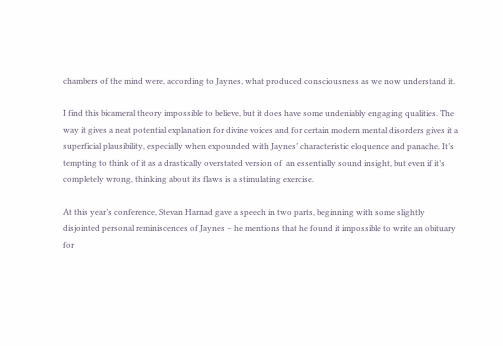chambers of the mind were, according to Jaynes, what produced consciousness as we now understand it.

I find this bicameral theory impossible to believe, but it does have some undeniably engaging qualities. The way it gives a neat potential explanation for divine voices and for certain modern mental disorders gives it a superficial plausibility, especially when expounded with Jaynes’ characteristic eloquence and panache. It’s tempting to think of it as a drastically overstated version of  an essentially sound insight, but even if it’s completely wrong, thinking about its flaws is a stimulating exercise.

At this year’s conference, Stevan Harnad gave a speech in two parts, beginning with some slightly disjointed personal reminiscences of Jaynes – he mentions that he found it impossible to write an obituary for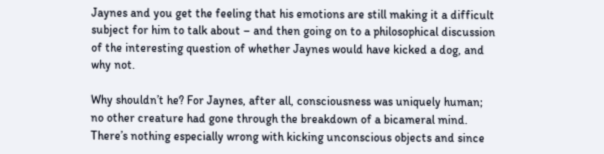Jaynes and you get the feeling that his emotions are still making it a difficult subject for him to talk about – and then going on to a philosophical discussion of the interesting question of whether Jaynes would have kicked a dog, and why not.

Why shouldn’t he? For Jaynes, after all, consciousness was uniquely human; no other creature had gone through the breakdown of a bicameral mind. There’s nothing especially wrong with kicking unconscious objects and since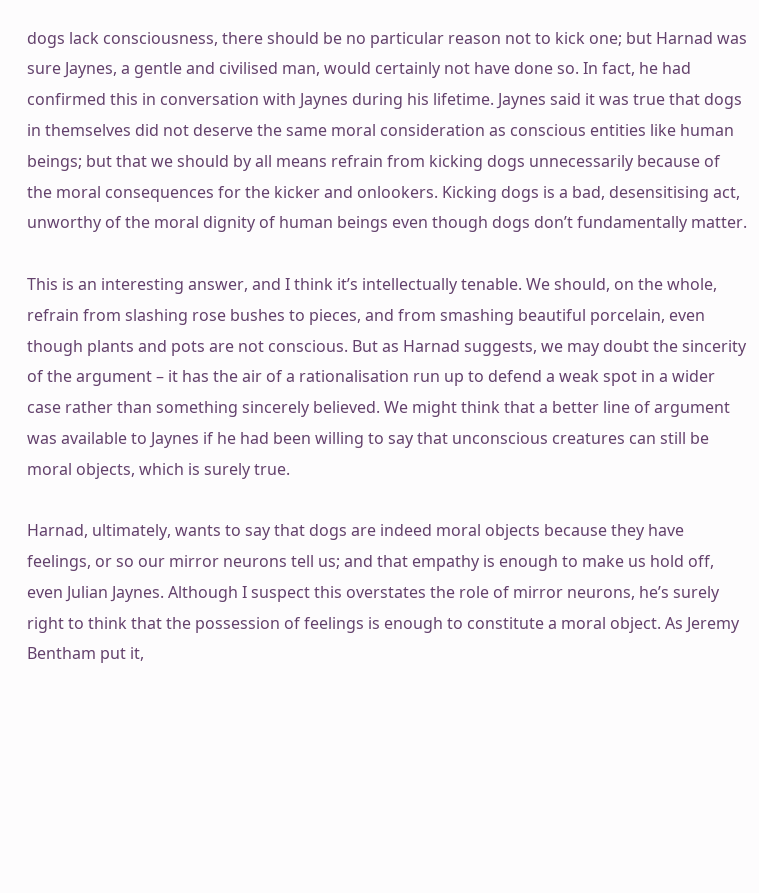dogs lack consciousness, there should be no particular reason not to kick one; but Harnad was sure Jaynes, a gentle and civilised man, would certainly not have done so. In fact, he had confirmed this in conversation with Jaynes during his lifetime. Jaynes said it was true that dogs in themselves did not deserve the same moral consideration as conscious entities like human beings; but that we should by all means refrain from kicking dogs unnecessarily because of the moral consequences for the kicker and onlookers. Kicking dogs is a bad, desensitising act, unworthy of the moral dignity of human beings even though dogs don’t fundamentally matter.

This is an interesting answer, and I think it’s intellectually tenable. We should, on the whole, refrain from slashing rose bushes to pieces, and from smashing beautiful porcelain, even though plants and pots are not conscious. But as Harnad suggests, we may doubt the sincerity of the argument – it has the air of a rationalisation run up to defend a weak spot in a wider case rather than something sincerely believed. We might think that a better line of argument was available to Jaynes if he had been willing to say that unconscious creatures can still be moral objects, which is surely true.

Harnad, ultimately, wants to say that dogs are indeed moral objects because they have feelings, or so our mirror neurons tell us; and that empathy is enough to make us hold off, even Julian Jaynes. Although I suspect this overstates the role of mirror neurons, he’s surely right to think that the possession of feelings is enough to constitute a moral object. As Jeremy Bentham put it,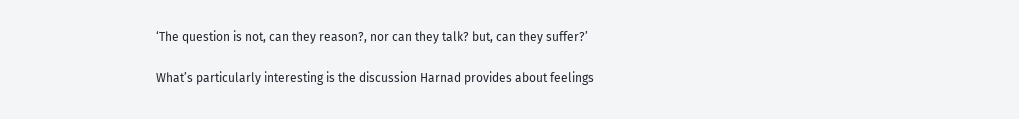‘The question is not, can they reason?, nor can they talk? but, can they suffer?’

What’s particularly interesting is the discussion Harnad provides about feelings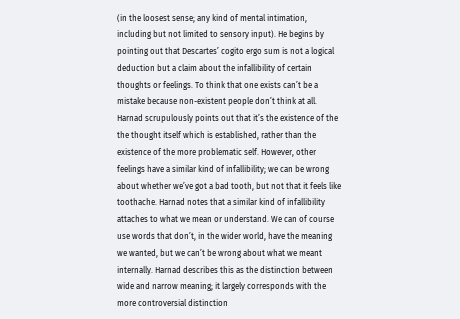(in the loosest sense; any kind of mental intimation, including but not limited to sensory input). He begins by pointing out that Descartes’ cogito ergo sum is not a logical deduction but a claim about the infallibility of certain thoughts or feelings. To think that one exists can’t be a mistake because non-existent people don’t think at all. Harnad scrupulously points out that it’s the existence of the the thought itself which is established, rather than the existence of the more problematic self. However, other feelings have a similar kind of infallibility; we can be wrong about whether we’ve got a bad tooth, but not that it feels like toothache. Harnad notes that a similar kind of infallibility attaches to what we mean or understand. We can of course use words that don’t, in the wider world, have the meaning we wanted, but we can’t be wrong about what we meant internally. Harnad describes this as the distinction between wide and narrow meaning; it largely corresponds with the more controversial distinction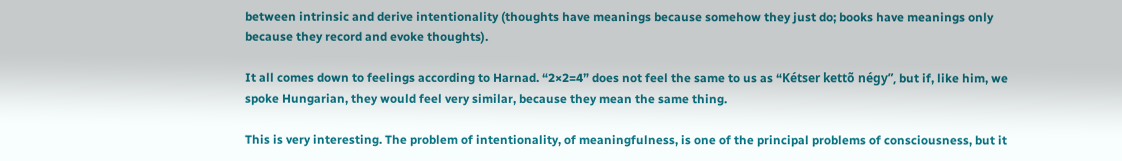between intrinsic and derive intentionality (thoughts have meanings because somehow they just do; books have meanings only because they record and evoke thoughts).

It all comes down to feelings according to Harnad. “2×2=4” does not feel the same to us as “Kétser kettõ négy”, but if, like him, we spoke Hungarian, they would feel very similar, because they mean the same thing.

This is very interesting. The problem of intentionality, of meaningfulness, is one of the principal problems of consciousness, but it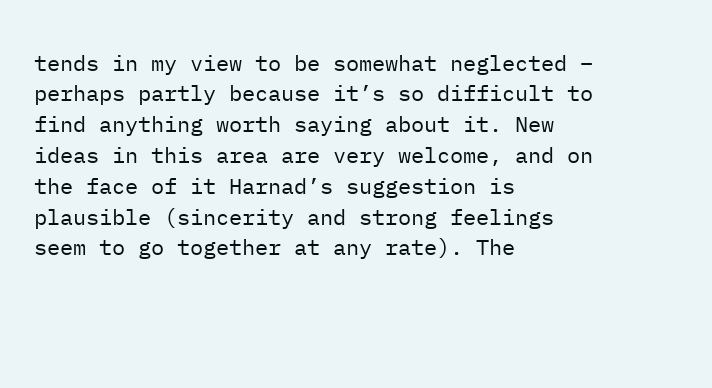tends in my view to be somewhat neglected – perhaps partly because it’s so difficult to find anything worth saying about it. New ideas in this area are very welcome, and on the face of it Harnad’s suggestion is plausible (sincerity and strong feelings seem to go together at any rate). The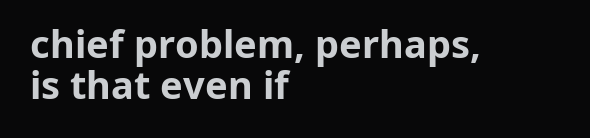chief problem, perhaps, is that even if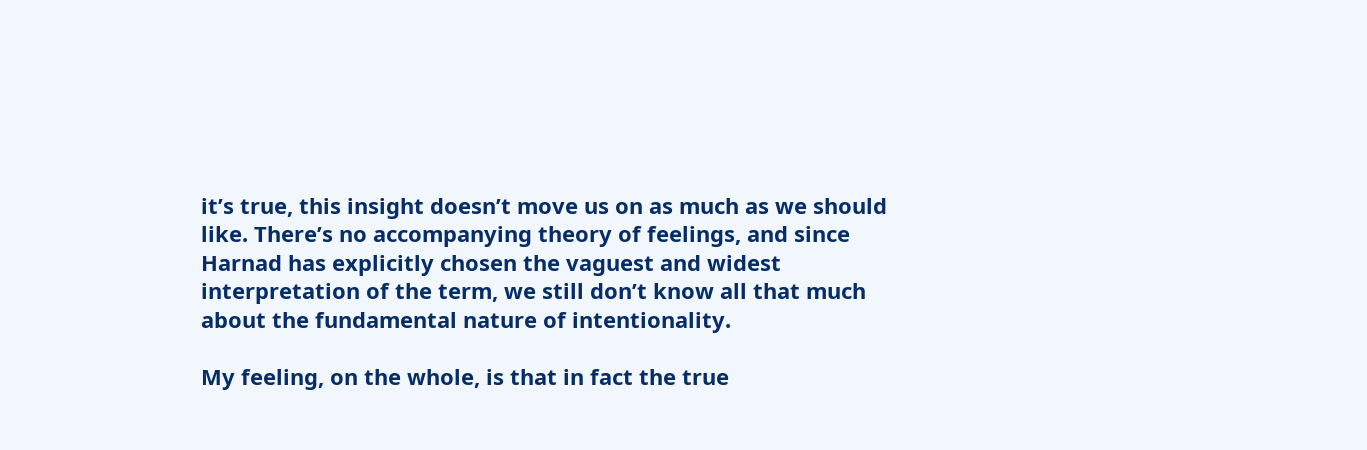it’s true, this insight doesn’t move us on as much as we should like. There’s no accompanying theory of feelings, and since Harnad has explicitly chosen the vaguest and widest interpretation of the term, we still don’t know all that much about the fundamental nature of intentionality.

My feeling, on the whole, is that in fact the true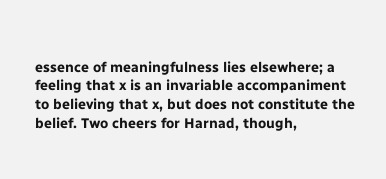essence of meaningfulness lies elsewhere; a feeling that x is an invariable accompaniment to believing that x, but does not constitute the belief. Two cheers for Harnad, though,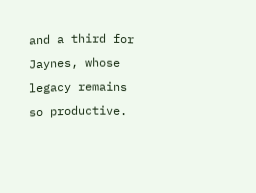and a third for Jaynes, whose legacy remains so productive.